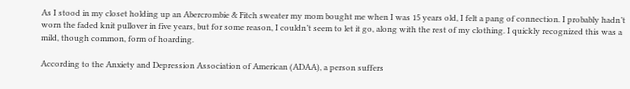As I stood in my closet holding up an Abercrombie & Fitch sweater my mom bought me when I was 15 years old, I felt a pang of connection. I probably hadn’t worn the faded knit pullover in five years, but for some reason, I couldn’t seem to let it go, along with the rest of my clothing. I quickly recognized this was a mild, though common, form of hoarding.

According to the Anxiety and Depression Association of American (ADAA), a person suffers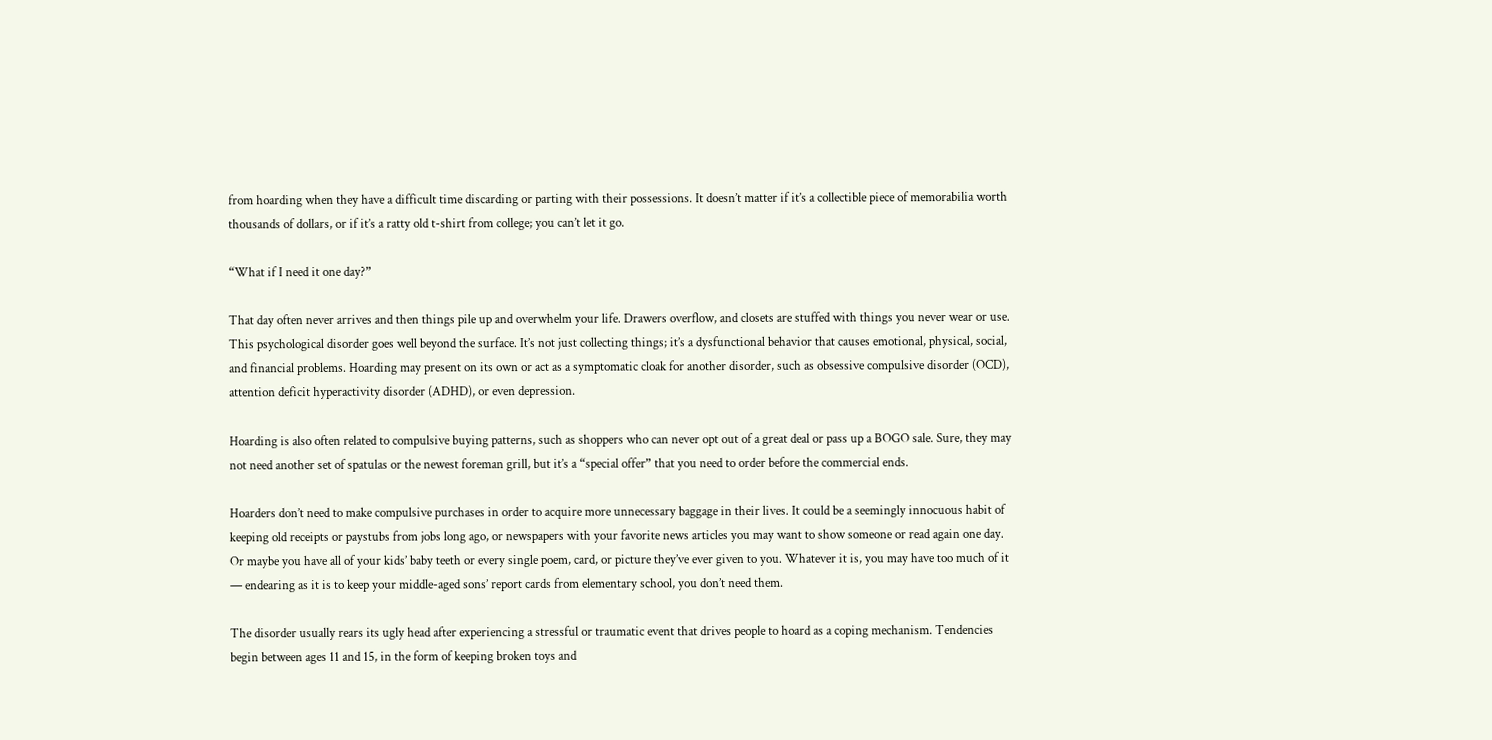from hoarding when they have a difficult time discarding or parting with their possessions. It doesn’t matter if it’s a collectible piece of memorabilia worth thousands of dollars, or if it’s a ratty old t-shirt from college; you can’t let it go.

“What if I need it one day?”

That day often never arrives and then things pile up and overwhelm your life. Drawers overflow, and closets are stuffed with things you never wear or use. This psychological disorder goes well beyond the surface. It’s not just collecting things; it’s a dysfunctional behavior that causes emotional, physical, social, and financial problems. Hoarding may present on its own or act as a symptomatic cloak for another disorder, such as obsessive compulsive disorder (OCD), attention deficit hyperactivity disorder (ADHD), or even depression.

Hoarding is also often related to compulsive buying patterns, such as shoppers who can never opt out of a great deal or pass up a BOGO sale. Sure, they may not need another set of spatulas or the newest foreman grill, but it’s a “special offer” that you need to order before the commercial ends.

Hoarders don’t need to make compulsive purchases in order to acquire more unnecessary baggage in their lives. It could be a seemingly innocuous habit of keeping old receipts or paystubs from jobs long ago, or newspapers with your favorite news articles you may want to show someone or read again one day. Or maybe you have all of your kids’ baby teeth or every single poem, card, or picture they’ve ever given to you. Whatever it is, you may have too much of it — endearing as it is to keep your middle-aged sons’ report cards from elementary school, you don’t need them.

The disorder usually rears its ugly head after experiencing a stressful or traumatic event that drives people to hoard as a coping mechanism. Tendencies begin between ages 11 and 15, in the form of keeping broken toys and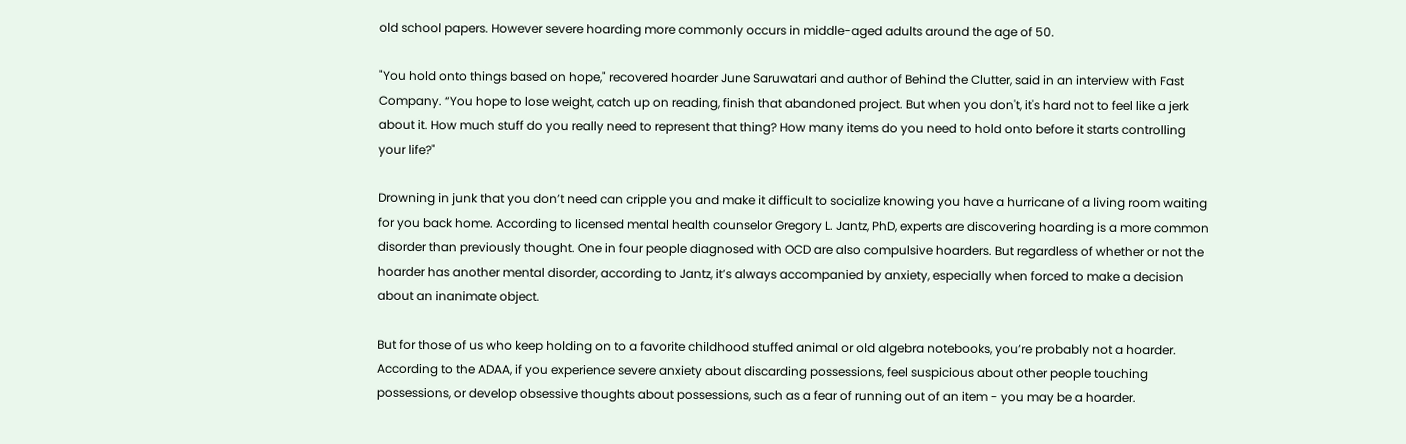old school papers. However severe hoarding more commonly occurs in middle-aged adults around the age of 50.

"You hold onto things based on hope," recovered hoarder June Saruwatari and author of Behind the Clutter, said in an interview with Fast Company. “You hope to lose weight, catch up on reading, finish that abandoned project. But when you don't, it's hard not to feel like a jerk about it. How much stuff do you really need to represent that thing? How many items do you need to hold onto before it starts controlling your life?"

Drowning in junk that you don’t need can cripple you and make it difficult to socialize knowing you have a hurricane of a living room waiting for you back home. According to licensed mental health counselor Gregory L. Jantz, PhD, experts are discovering hoarding is a more common disorder than previously thought. One in four people diagnosed with OCD are also compulsive hoarders. But regardless of whether or not the hoarder has another mental disorder, according to Jantz, it’s always accompanied by anxiety, especially when forced to make a decision about an inanimate object.

But for those of us who keep holding on to a favorite childhood stuffed animal or old algebra notebooks, you’re probably not a hoarder. According to the ADAA, if you experience severe anxiety about discarding possessions, feel suspicious about other people touching possessions, or develop obsessive thoughts about possessions, such as a fear of running out of an item - you may be a hoarder.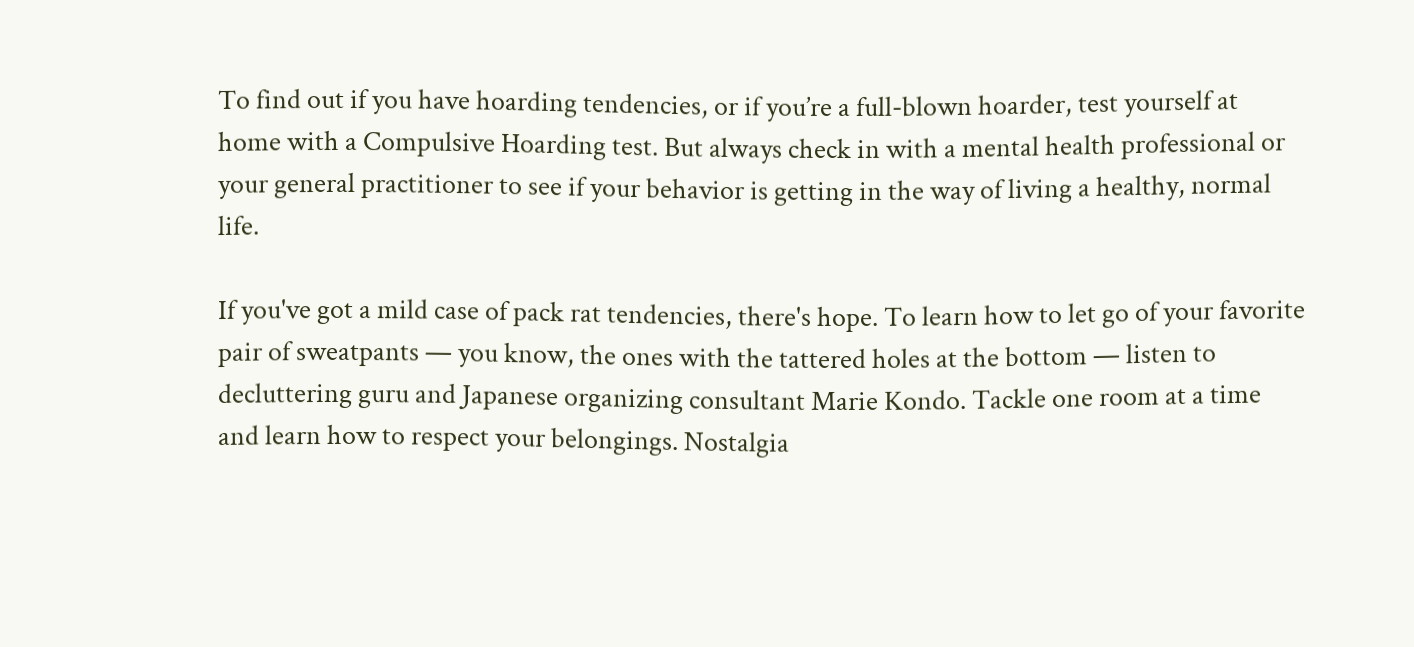To find out if you have hoarding tendencies, or if you’re a full-blown hoarder, test yourself at home with a Compulsive Hoarding test. But always check in with a mental health professional or your general practitioner to see if your behavior is getting in the way of living a healthy, normal life.

If you've got a mild case of pack rat tendencies, there's hope. To learn how to let go of your favorite pair of sweatpants — you know, the ones with the tattered holes at the bottom — listen to decluttering guru and Japanese organizing consultant Marie Kondo. Tackle one room at a time and learn how to respect your belongings. Nostalgia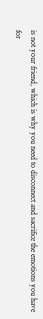is not your friend, which is why you need to disconnect and sacrifice the emotions you have for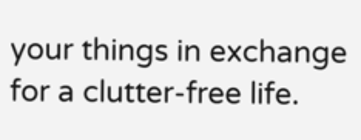your things in exchange for a clutter-free life.